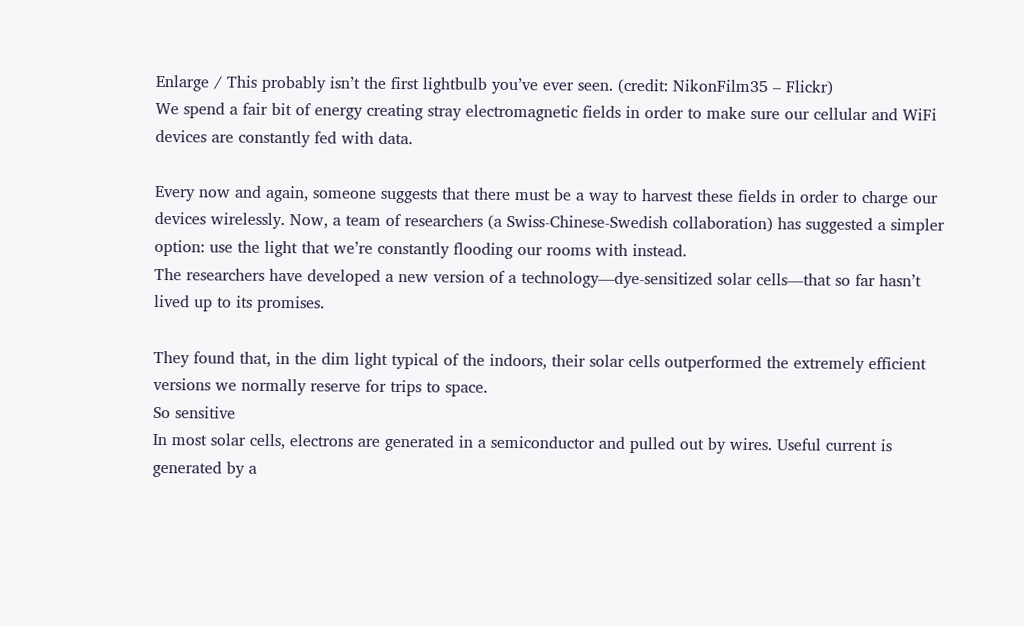Enlarge / This probably isn’t the first lightbulb you’ve ever seen. (credit: NikonFilm35 – Flickr)
We spend a fair bit of energy creating stray electromagnetic fields in order to make sure our cellular and WiFi devices are constantly fed with data.

Every now and again, someone suggests that there must be a way to harvest these fields in order to charge our devices wirelessly. Now, a team of researchers (a Swiss-Chinese-Swedish collaboration) has suggested a simpler option: use the light that we’re constantly flooding our rooms with instead.
The researchers have developed a new version of a technology—dye-sensitized solar cells—that so far hasn’t lived up to its promises.

They found that, in the dim light typical of the indoors, their solar cells outperformed the extremely efficient versions we normally reserve for trips to space.
So sensitive
In most solar cells, electrons are generated in a semiconductor and pulled out by wires. Useful current is generated by a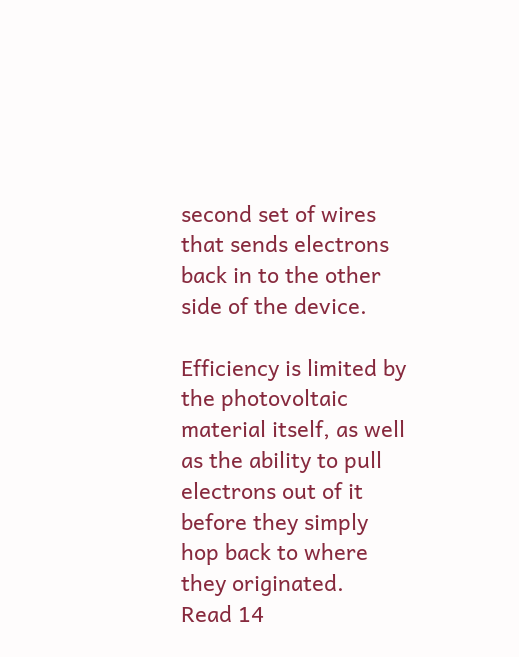second set of wires that sends electrons back in to the other side of the device.

Efficiency is limited by the photovoltaic material itself, as well as the ability to pull electrons out of it before they simply hop back to where they originated.
Read 14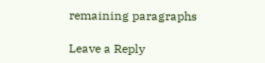remaining paragraphs

Leave a Reply